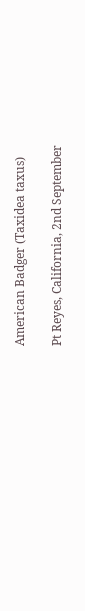American Badger (Taxidea taxus)

Pt Reyes, California, 2nd September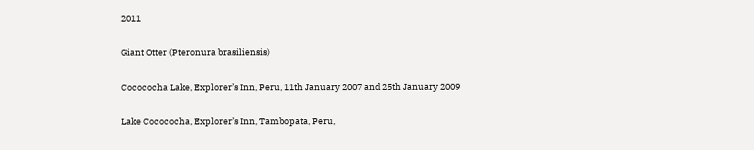2011

Giant Otter (Pteronura brasiliensis)

Cocococha Lake, Explorer’s Inn, Peru, 11th January 2007 and 25th January 2009

Lake Cocococha, Explorer’s Inn, Tambopata, Peru,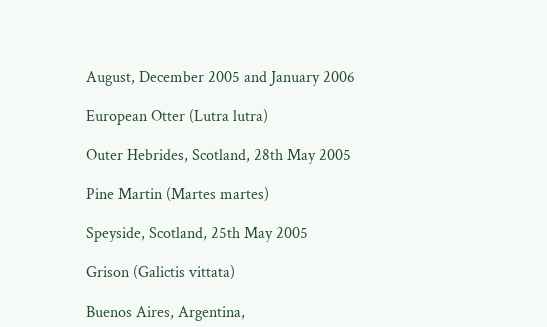August, December 2005 and January 2006

European Otter (Lutra lutra)

Outer Hebrides, Scotland, 28th May 2005

Pine Martin (Martes martes)

Speyside, Scotland, 25th May 2005

Grison (Galictis vittata)

Buenos Aires, Argentina,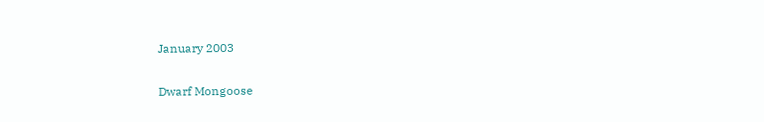January 2003

Dwarf Mongoose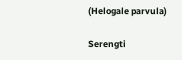(Helogale parvula)

Serengti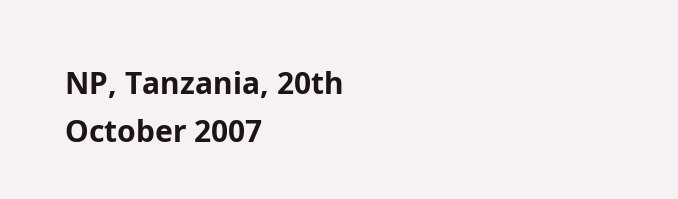NP, Tanzania, 20th October 2007